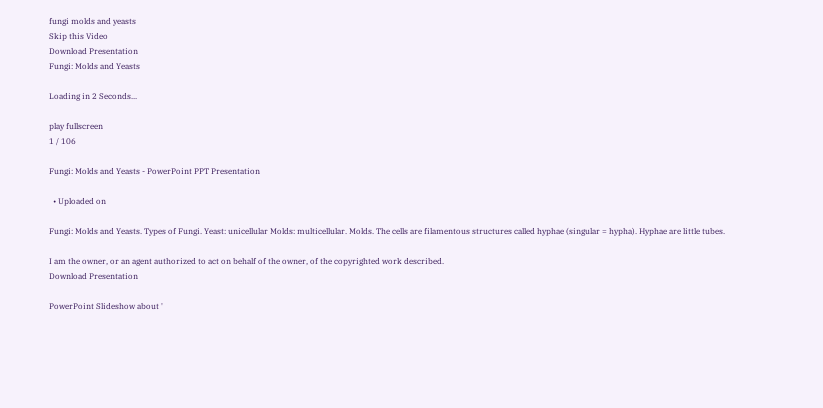fungi molds and yeasts
Skip this Video
Download Presentation
Fungi: Molds and Yeasts

Loading in 2 Seconds...

play fullscreen
1 / 106

Fungi: Molds and Yeasts - PowerPoint PPT Presentation

  • Uploaded on

Fungi: Molds and Yeasts. Types of Fungi. Yeast: unicellular Molds: multicellular. Molds. The cells are filamentous structures called hyphae (singular = hypha). Hyphae are little tubes.

I am the owner, or an agent authorized to act on behalf of the owner, of the copyrighted work described.
Download Presentation

PowerPoint Slideshow about '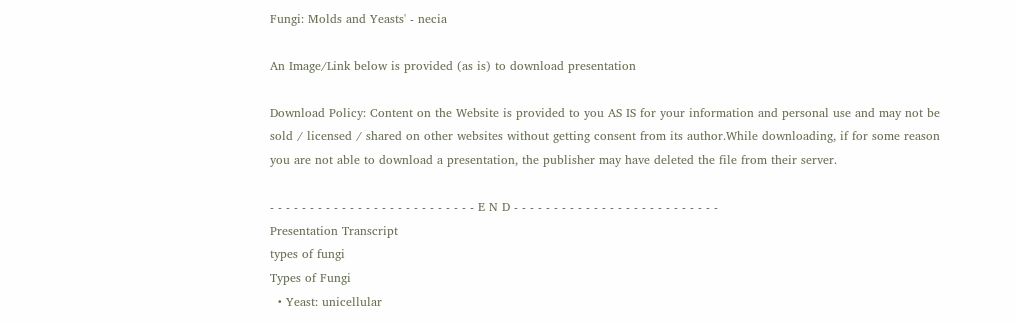Fungi: Molds and Yeasts' - necia

An Image/Link below is provided (as is) to download presentation

Download Policy: Content on the Website is provided to you AS IS for your information and personal use and may not be sold / licensed / shared on other websites without getting consent from its author.While downloading, if for some reason you are not able to download a presentation, the publisher may have deleted the file from their server.

- - - - - - - - - - - - - - - - - - - - - - - - - - E N D - - - - - - - - - - - - - - - - - - - - - - - - - -
Presentation Transcript
types of fungi
Types of Fungi
  • Yeast: unicellular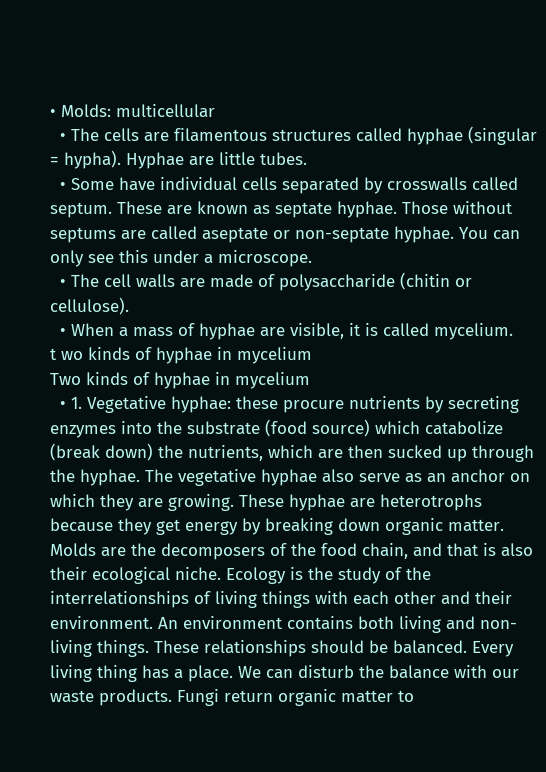• Molds: multicellular
  • The cells are filamentous structures called hyphae (singular = hypha). Hyphae are little tubes.
  • Some have individual cells separated by crosswalls called septum. These are known as septate hyphae. Those without septums are called aseptate or non-septate hyphae. You can only see this under a microscope.
  • The cell walls are made of polysaccharide (chitin or cellulose).
  • When a mass of hyphae are visible, it is called mycelium.
t wo kinds of hyphae in mycelium
Two kinds of hyphae in mycelium
  • 1. Vegetative hyphae: these procure nutrients by secreting enzymes into the substrate (food source) which catabolize (break down) the nutrients, which are then sucked up through the hyphae. The vegetative hyphae also serve as an anchor on which they are growing. These hyphae are heterotrophs because they get energy by breaking down organic matter. Molds are the decomposers of the food chain, and that is also their ecological niche. Ecology is the study of the interrelationships of living things with each other and their environment. An environment contains both living and non-living things. These relationships should be balanced. Every living thing has a place. We can disturb the balance with our waste products. Fungi return organic matter to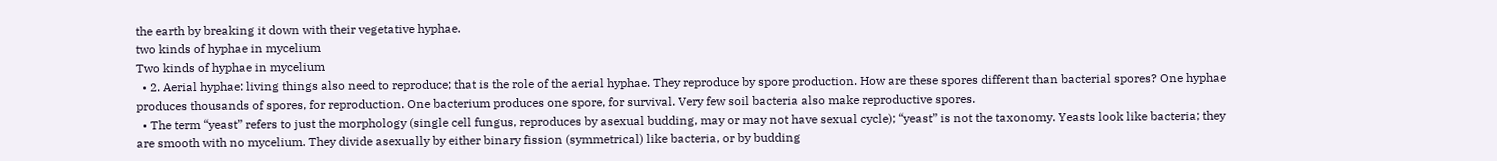the earth by breaking it down with their vegetative hyphae.
two kinds of hyphae in mycelium
Two kinds of hyphae in mycelium
  • 2. Aerial hyphae: living things also need to reproduce; that is the role of the aerial hyphae. They reproduce by spore production. How are these spores different than bacterial spores? One hyphae produces thousands of spores, for reproduction. One bacterium produces one spore, for survival. Very few soil bacteria also make reproductive spores.
  • The term “yeast” refers to just the morphology (single cell fungus, reproduces by asexual budding, may or may not have sexual cycle); “yeast” is not the taxonomy. Yeasts look like bacteria; they are smooth with no mycelium. They divide asexually by either binary fission (symmetrical) like bacteria, or by budding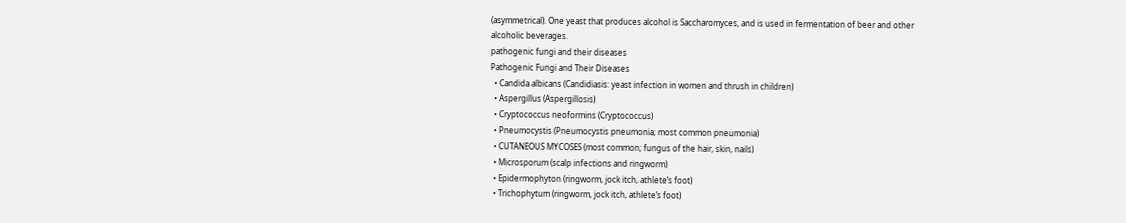(asymmetrical). One yeast that produces alcohol is Saccharomyces, and is used in fermentation of beer and other alcoholic beverages.
pathogenic fungi and their diseases
Pathogenic Fungi and Their Diseases
  • Candida albicans (Candidiasis: yeast infection in women and thrush in children)
  • Aspergillus (Aspergillosis)
  • Cryptococcus neoformins (Cryptococcus)
  • Pneumocystis (Pneumocystis pneumonia; most common pneumonia)
  • CUTANEOUS MYCOSES (most common; fungus of the hair, skin, nails)
  • Microsporum (scalp infections and ringworm)
  • Epidermophyton (ringworm, jock itch, athlete’s foot)
  • Trichophytum (ringworm, jock itch, athlete’s foot)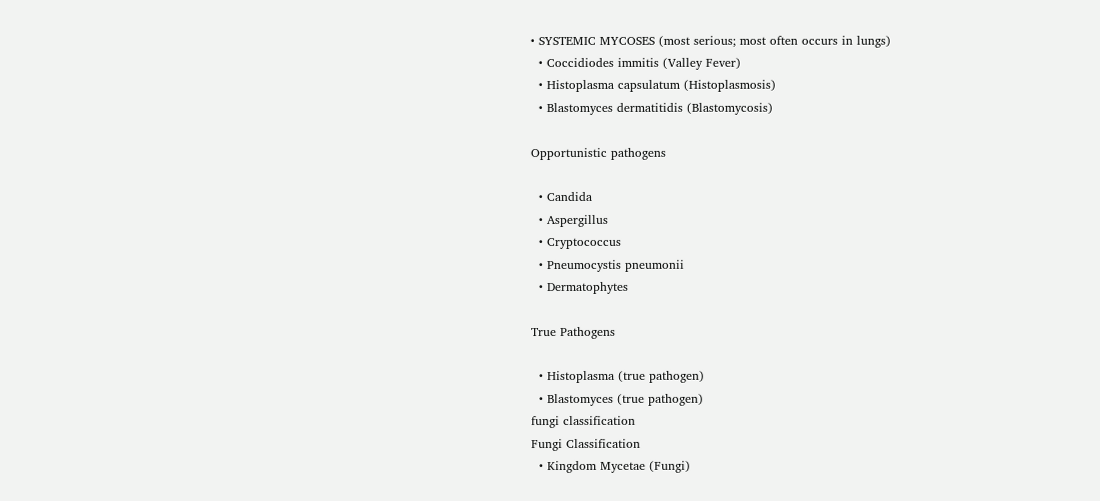• SYSTEMIC MYCOSES (most serious; most often occurs in lungs)
  • Coccidiodes immitis (Valley Fever)
  • Histoplasma capsulatum (Histoplasmosis)
  • Blastomyces dermatitidis (Blastomycosis)

Opportunistic pathogens

  • Candida
  • Aspergillus
  • Cryptococcus
  • Pneumocystis pneumonii
  • Dermatophytes

True Pathogens

  • Histoplasma (true pathogen)
  • Blastomyces (true pathogen)
fungi classification
Fungi Classification
  • Kingdom Mycetae (Fungi)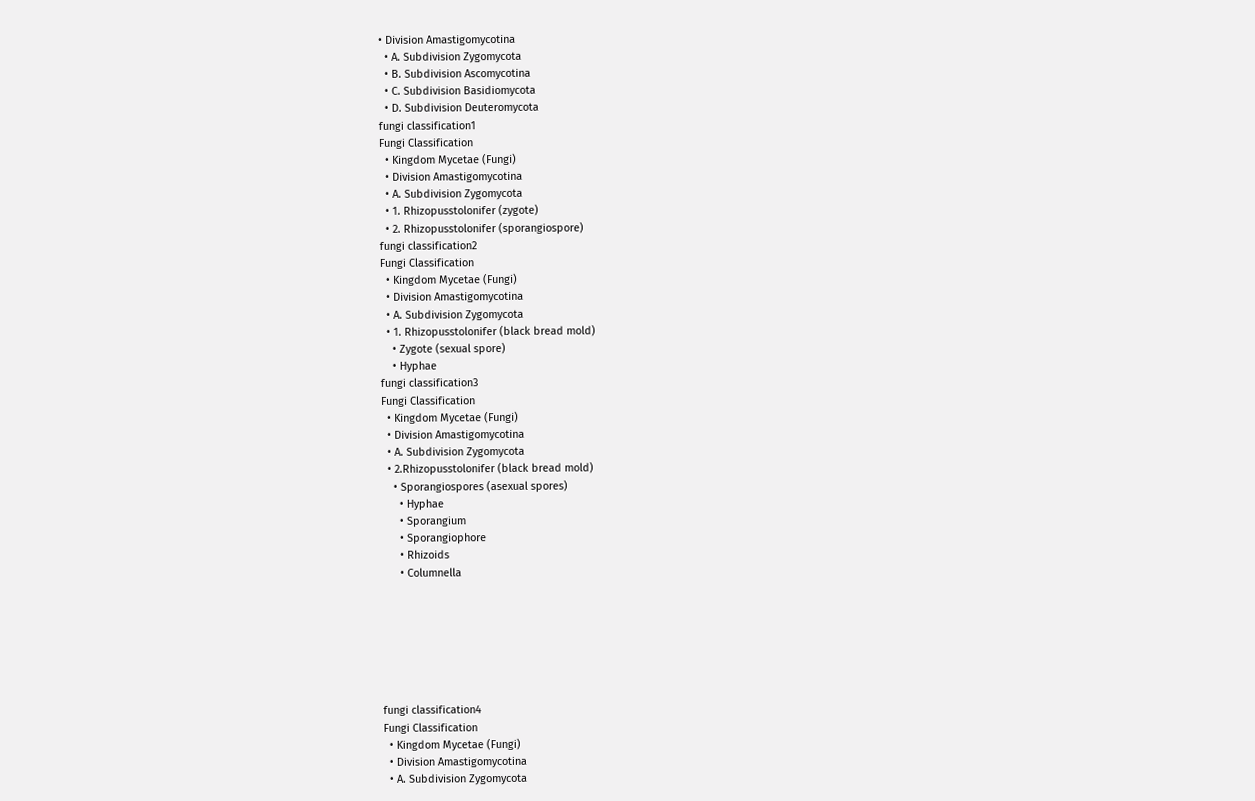• Division Amastigomycotina
  • A. Subdivision Zygomycota
  • B. Subdivision Ascomycotina
  • C. Subdivision Basidiomycota
  • D. Subdivision Deuteromycota
fungi classification1
Fungi Classification
  • Kingdom Mycetae (Fungi)
  • Division Amastigomycotina
  • A. Subdivision Zygomycota
  • 1. Rhizopusstolonifer (zygote)
  • 2. Rhizopusstolonifer (sporangiospore)
fungi classification2
Fungi Classification
  • Kingdom Mycetae (Fungi)
  • Division Amastigomycotina
  • A. Subdivision Zygomycota
  • 1. Rhizopusstolonifer (black bread mold)
    • Zygote (sexual spore)
    • Hyphae
fungi classification3
Fungi Classification
  • Kingdom Mycetae (Fungi)
  • Division Amastigomycotina
  • A. Subdivision Zygomycota
  • 2.Rhizopusstolonifer (black bread mold)
    • Sporangiospores (asexual spores)
      • Hyphae
      • Sporangium
      • Sporangiophore
      • Rhizoids
      • Columnella







fungi classification4
Fungi Classification
  • Kingdom Mycetae (Fungi)
  • Division Amastigomycotina
  • A. Subdivision Zygomycota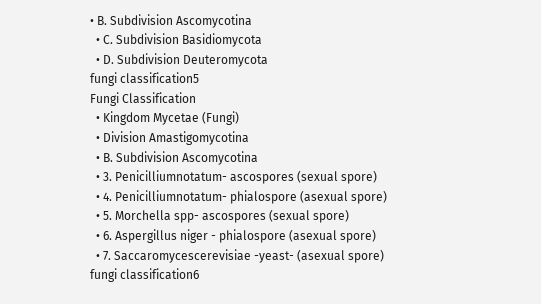• B. Subdivision Ascomycotina
  • C. Subdivision Basidiomycota
  • D. Subdivision Deuteromycota
fungi classification5
Fungi Classification
  • Kingdom Mycetae (Fungi)
  • Division Amastigomycotina
  • B. Subdivision Ascomycotina
  • 3. Penicilliumnotatum- ascospores (sexual spore)
  • 4. Penicilliumnotatum- phialospore (asexual spore)
  • 5. Morchella spp- ascospores (sexual spore)
  • 6. Aspergillus niger - phialospore (asexual spore)
  • 7. Saccaromycescerevisiae -yeast- (asexual spore)
fungi classification6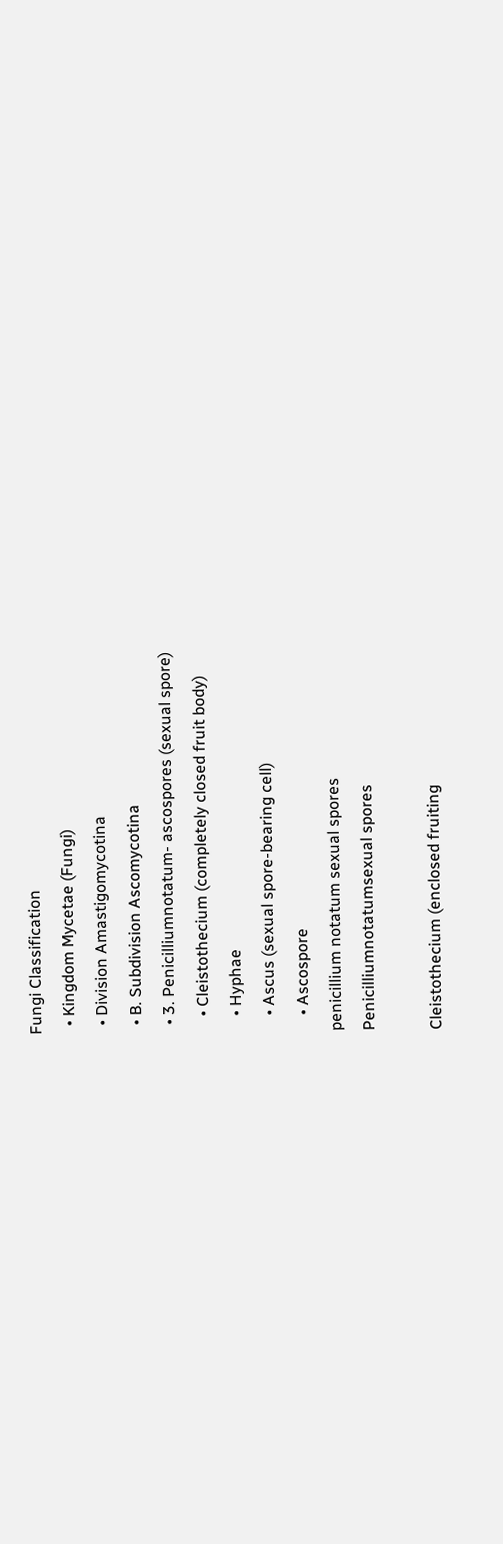Fungi Classification
  • Kingdom Mycetae (Fungi)
  • Division Amastigomycotina
  • B. Subdivision Ascomycotina
  • 3. Penicilliumnotatum- ascospores (sexual spore)
    • Cleistothecium (completely closed fruit body)
    • Hyphae
    • Ascus (sexual spore-bearing cell)
    • Ascospore
penicillium notatum sexual spores
Penicilliumnotatumsexual spores

Cleistothecium (enclosed fruiting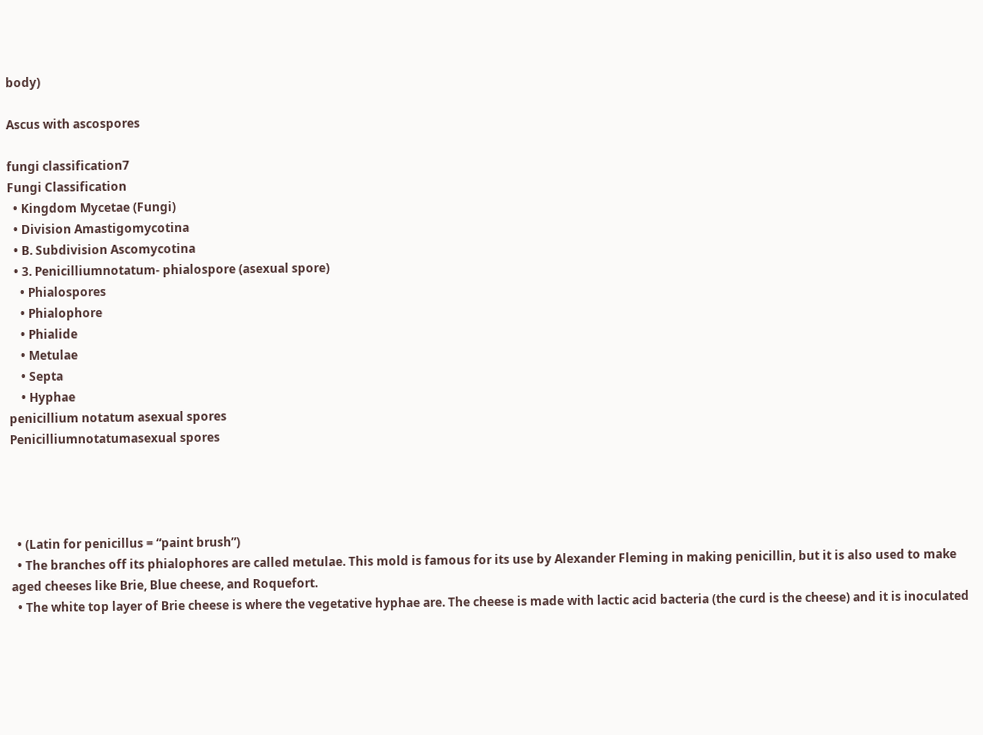body)

Ascus with ascospores

fungi classification7
Fungi Classification
  • Kingdom Mycetae (Fungi)
  • Division Amastigomycotina
  • B. Subdivision Ascomycotina
  • 3. Penicilliumnotatum- phialospore (asexual spore)
    • Phialospores
    • Phialophore
    • Phialide
    • Metulae
    • Septa
    • Hyphae
penicillium notatum asexual spores
Penicilliumnotatumasexual spores




  • (Latin for penicillus = “paint brush”)
  • The branches off its phialophores are called metulae. This mold is famous for its use by Alexander Fleming in making penicillin, but it is also used to make aged cheeses like Brie, Blue cheese, and Roquefort.
  • The white top layer of Brie cheese is where the vegetative hyphae are. The cheese is made with lactic acid bacteria (the curd is the cheese) and it is inoculated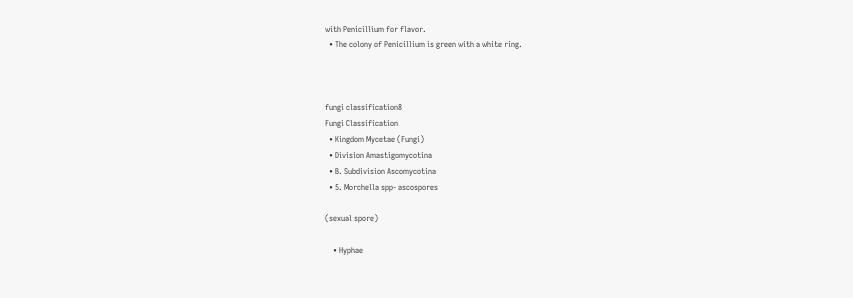with Penicillium for flavor.
  • The colony of Penicillium is green with a white ring.



fungi classification8
Fungi Classification
  • Kingdom Mycetae (Fungi)
  • Division Amastigomycotina
  • B. Subdivision Ascomycotina
  • 5. Morchella spp- ascospores

(sexual spore)

    • Hyphae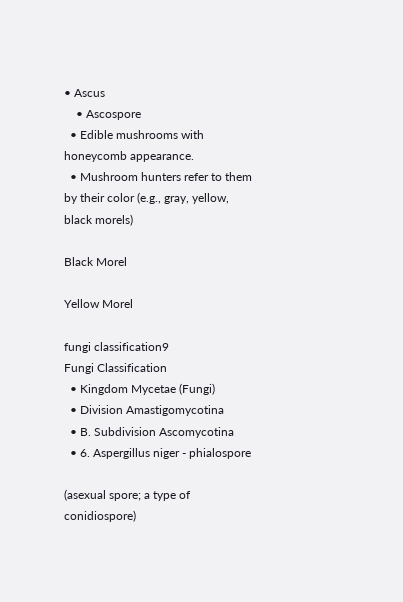• Ascus
    • Ascospore
  • Edible mushrooms with honeycomb appearance.
  • Mushroom hunters refer to them by their color (e.g., gray, yellow, black morels)

Black Morel

Yellow Morel

fungi classification9
Fungi Classification
  • Kingdom Mycetae (Fungi)
  • Division Amastigomycotina
  • B. Subdivision Ascomycotina
  • 6. Aspergillus niger - phialospore

(asexual spore; a type of conidiospore)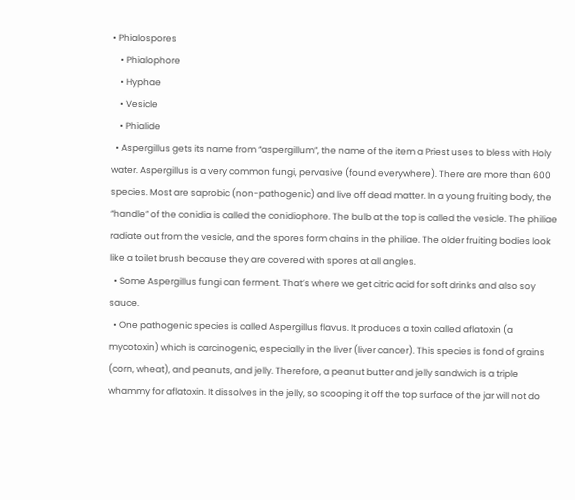• Phialospores
    • Phialophore
    • Hyphae
    • Vesicle
    • Phialide
  • Aspergillus gets its name from “aspergillum”, the name of the item a Priest uses to bless with Holy water. Aspergillus is a very common fungi, pervasive (found everywhere). There are more than 600 species. Most are saprobic (non-pathogenic) and live off dead matter. In a young fruiting body, the “handle” of the conidia is called the conidiophore. The bulb at the top is called the vesicle. The philiae radiate out from the vesicle, and the spores form chains in the philiae. The older fruiting bodies look like a toilet brush because they are covered with spores at all angles.
  • Some Aspergillus fungi can ferment. That’s where we get citric acid for soft drinks and also soy sauce.
  • One pathogenic species is called Aspergillus flavus. It produces a toxin called aflatoxin (a mycotoxin) which is carcinogenic, especially in the liver (liver cancer). This species is fond of grains (corn, wheat), and peanuts, and jelly. Therefore, a peanut butter and jelly sandwich is a triple whammy for aflatoxin. It dissolves in the jelly, so scooping it off the top surface of the jar will not do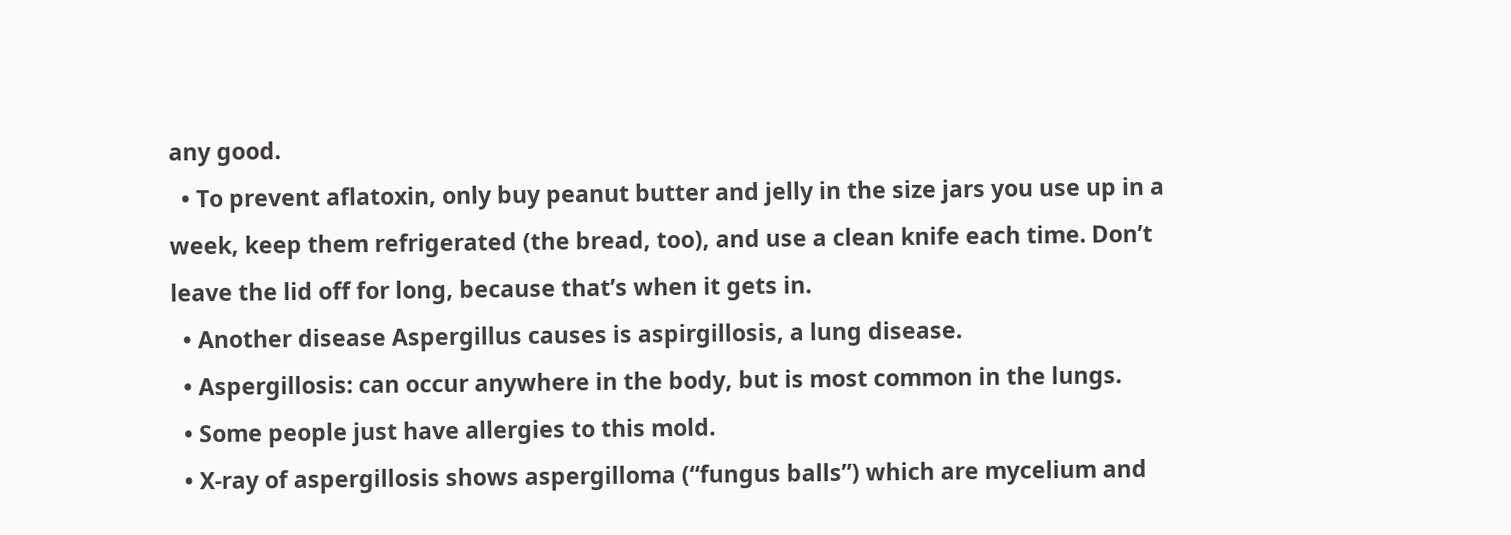any good.
  • To prevent aflatoxin, only buy peanut butter and jelly in the size jars you use up in a week, keep them refrigerated (the bread, too), and use a clean knife each time. Don’t leave the lid off for long, because that’s when it gets in.
  • Another disease Aspergillus causes is aspirgillosis, a lung disease.
  • Aspergillosis: can occur anywhere in the body, but is most common in the lungs.
  • Some people just have allergies to this mold.
  • X-ray of aspergillosis shows aspergilloma (“fungus balls”) which are mycelium and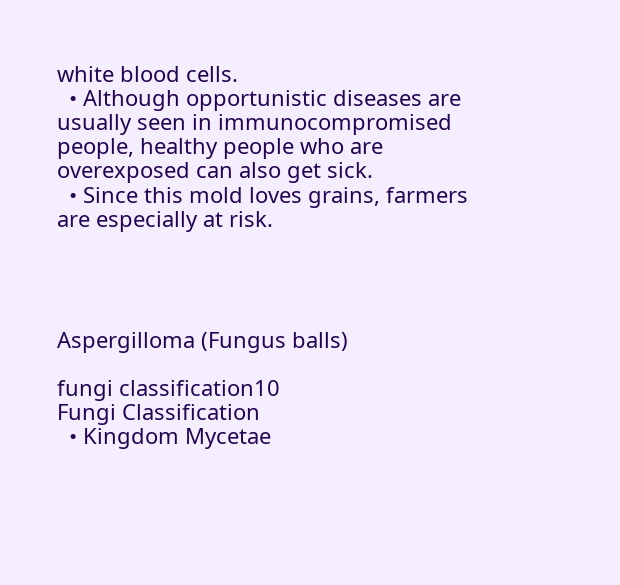white blood cells.
  • Although opportunistic diseases are usually seen in immunocompromised people, healthy people who are overexposed can also get sick.
  • Since this mold loves grains, farmers are especially at risk.




Aspergilloma (Fungus balls)

fungi classification10
Fungi Classification
  • Kingdom Mycetae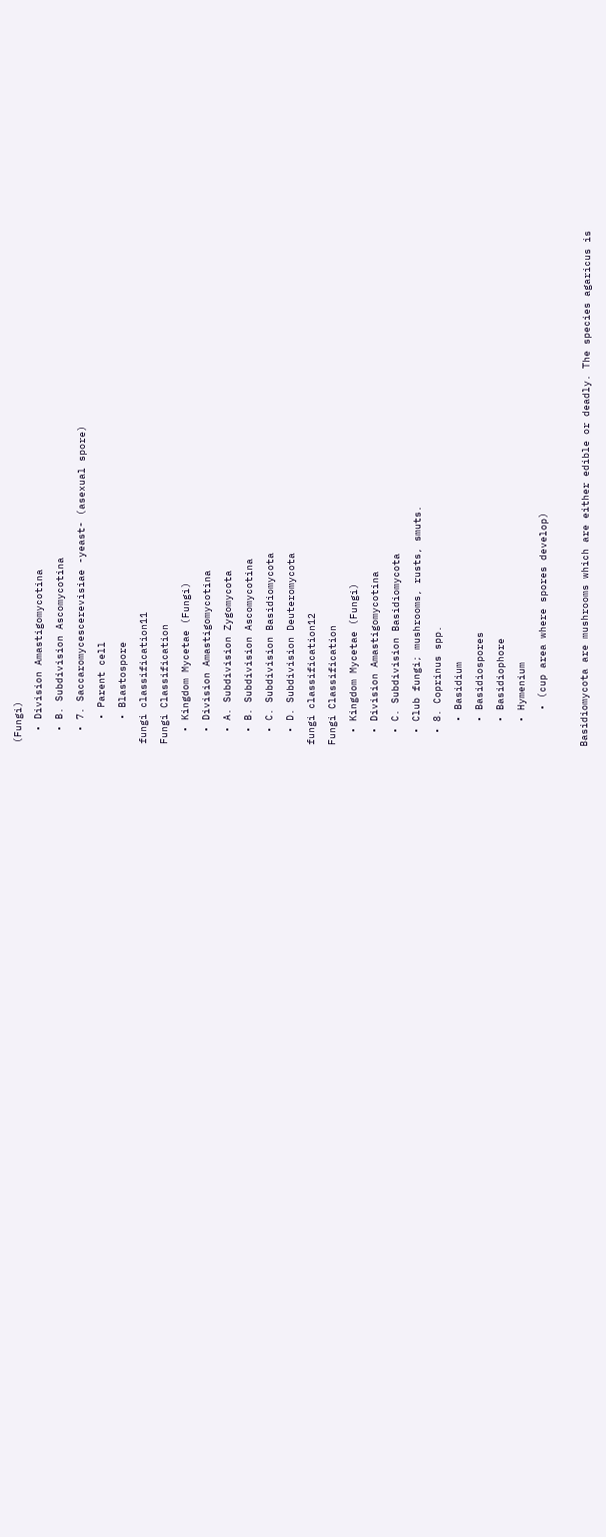(Fungi)
  • Division Amastigomycotina
  • B. Subdivision Ascomycotina
  • 7. Saccaromycescerevisiae -yeast- (asexual spore)
    • Parent cell
    • Blastospore
fungi classification11
Fungi Classification
  • Kingdom Mycetae (Fungi)
  • Division Amastigomycotina
  • A. Subdivision Zygomycota
  • B. Subdivision Ascomycotina
  • C. Subdivision Basidiomycota
  • D. Subdivision Deuteromycota
fungi classification12
Fungi Classification
  • Kingdom Mycetae (Fungi)
  • Division Amastigomycotina
  • C. Subdivision Basidiomycota
  • Club fungi; mushrooms, rusts, smuts.
  • 8. Coprinus spp.
    • Basidium
    • Basidiospores
    • Basidiophore
    • Hymenium
      • (cup area where spores develop)

Basidiomycota are mushrooms which are either edible or deadly. The species agaricus is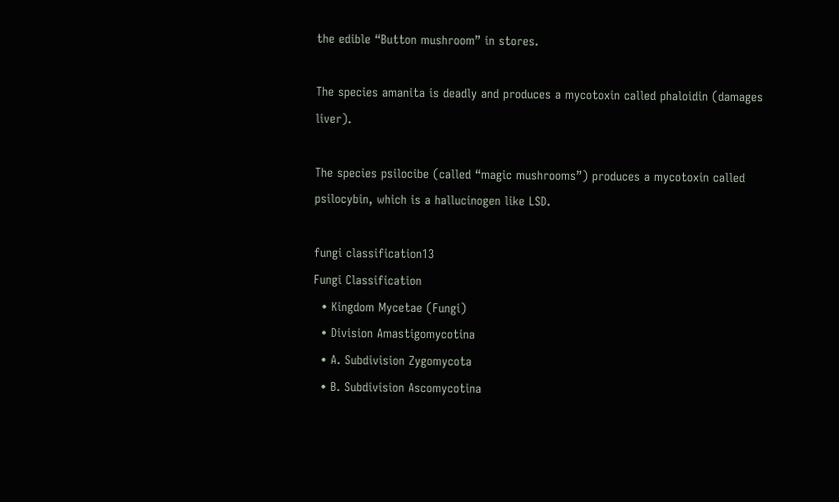the edible “Button mushroom” in stores.

The species amanita is deadly and produces a mycotoxin called phaloidin (damages liver).

The species psilocibe (called “magic mushrooms”) produces a mycotoxin called psilocybin, which is a hallucinogen like LSD.

fungi classification13
Fungi Classification
  • Kingdom Mycetae (Fungi)
  • Division Amastigomycotina
  • A. Subdivision Zygomycota
  • B. Subdivision Ascomycotina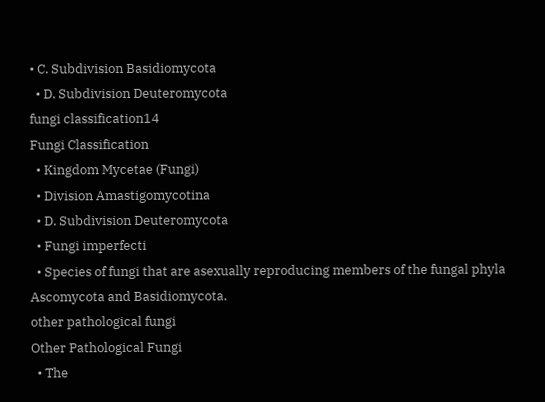• C. Subdivision Basidiomycota
  • D. Subdivision Deuteromycota
fungi classification14
Fungi Classification
  • Kingdom Mycetae (Fungi)
  • Division Amastigomycotina
  • D. Subdivision Deuteromycota
  • Fungi imperfecti
  • Species of fungi that are asexually reproducing members of the fungal phyla Ascomycota and Basidiomycota.
other pathological fungi
Other Pathological Fungi
  • The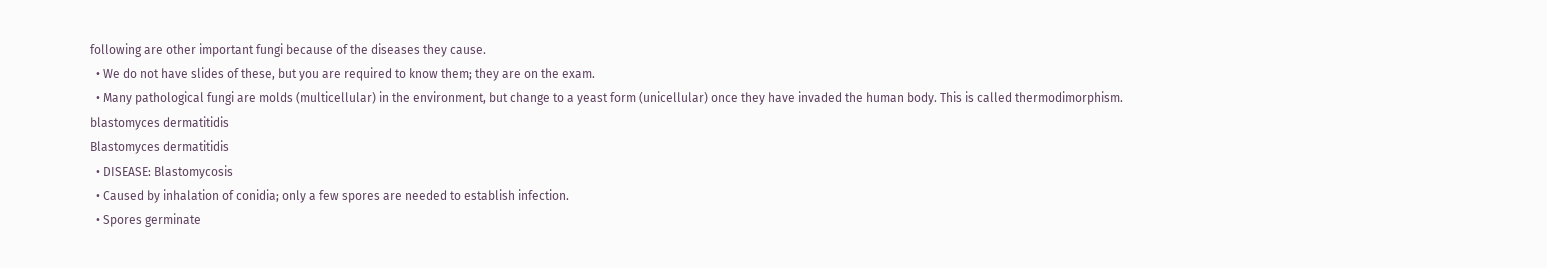following are other important fungi because of the diseases they cause.
  • We do not have slides of these, but you are required to know them; they are on the exam.
  • Many pathological fungi are molds (multicellular) in the environment, but change to a yeast form (unicellular) once they have invaded the human body. This is called thermodimorphism.
blastomyces dermatitidis
Blastomyces dermatitidis
  • DISEASE: Blastomycosis
  • Caused by inhalation of conidia; only a few spores are needed to establish infection.
  • Spores germinate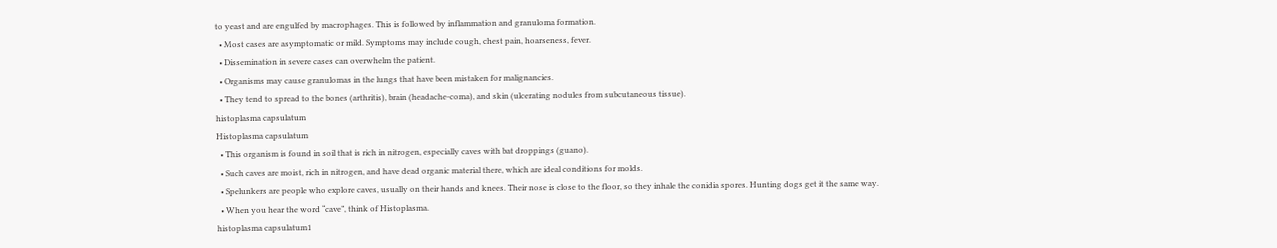to yeast and are engulfed by macrophages. This is followed by inflammation and granuloma formation.
  • Most cases are asymptomatic or mild. Symptoms may include cough, chest pain, hoarseness, fever.
  • Dissemination in severe cases can overwhelm the patient.
  • Organisms may cause granulomas in the lungs that have been mistaken for malignancies.
  • They tend to spread to the bones (arthritis), brain (headache-coma), and skin (ulcerating nodules from subcutaneous tissue).
histoplasma capsulatum
Histoplasma capsulatum
  • This organism is found in soil that is rich in nitrogen, especially caves with bat droppings (guano).
  • Such caves are moist, rich in nitrogen, and have dead organic material there, which are ideal conditions for molds.
  • Spelunkers are people who explore caves, usually on their hands and knees. Their nose is close to the floor, so they inhale the conidia spores. Hunting dogs get it the same way.
  • When you hear the word “cave”, think of Histoplasma.
histoplasma capsulatum1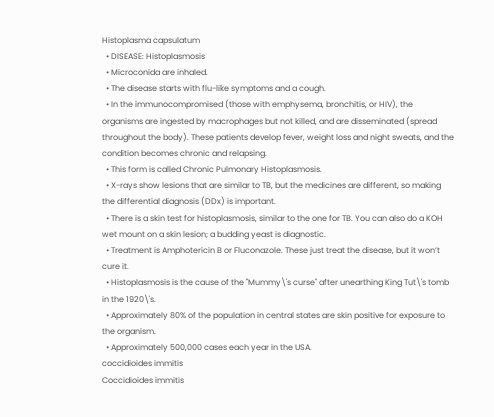Histoplasma capsulatum
  • DISEASE: Histoplasmosis
  • Microconida are inhaled.
  • The disease starts with flu-like symptoms and a cough.
  • In the immunocompromised (those with emphysema, bronchitis, or HIV), the organisms are ingested by macrophages but not killed, and are disseminated (spread throughout the body). These patients develop fever, weight loss and night sweats, and the condition becomes chronic and relapsing.
  • This form is called Chronic Pulmonary Histoplasmosis.
  • X-rays show lesions that are similar to TB, but the medicines are different, so making the differential diagnosis (DDx) is important.
  • There is a skin test for histoplasmosis, similar to the one for TB. You can also do a KOH wet mount on a skin lesion; a budding yeast is diagnostic.
  • Treatment is Amphotericin B or Fluconazole. These just treat the disease, but it won’t cure it.
  • Histoplasmosis is the cause of the "Mummy\'s curse" after unearthing King Tut\'s tomb in the 1920\'s.
  • Approximately 80% of the population in central states are skin positive for exposure to the organism.
  • Approximately 500,000 cases each year in the USA.
coccidioides immitis
Coccidioides immitis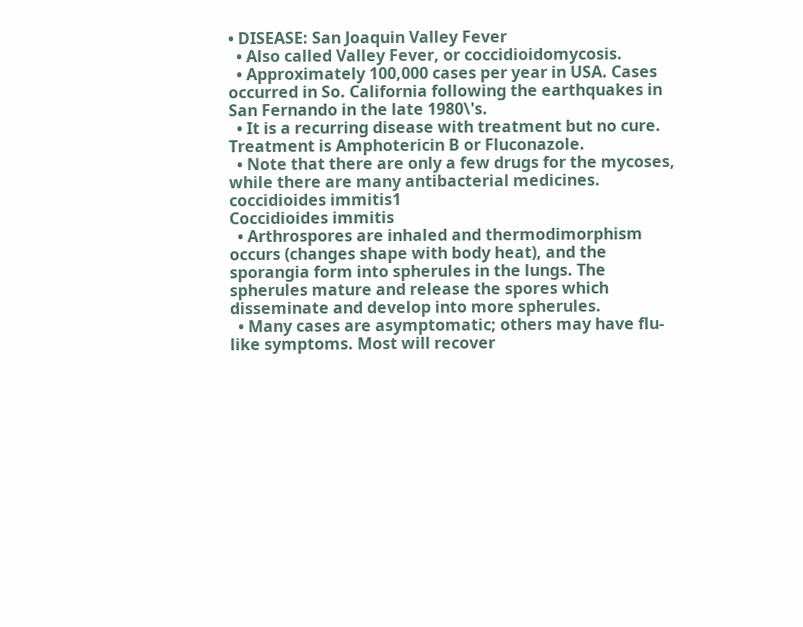• DISEASE: San Joaquin Valley Fever
  • Also called Valley Fever, or coccidioidomycosis.
  • Approximately 100,000 cases per year in USA. Cases occurred in So. California following the earthquakes in San Fernando in the late 1980\'s.
  • It is a recurring disease with treatment but no cure. Treatment is Amphotericin B or Fluconazole.
  • Note that there are only a few drugs for the mycoses, while there are many antibacterial medicines.
coccidioides immitis1
Coccidioides immitis
  • Arthrospores are inhaled and thermodimorphism occurs (changes shape with body heat), and the sporangia form into spherules in the lungs. The spherules mature and release the spores which disseminate and develop into more spherules.
  • Many cases are asymptomatic; others may have flu-like symptoms. Most will recover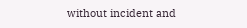without incident and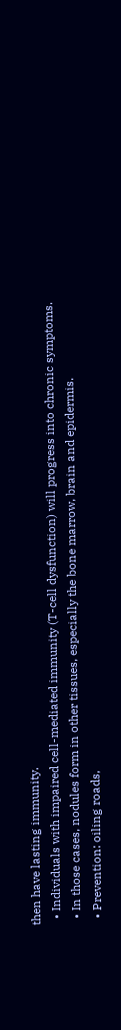then have lasting immunity.
  • Individuals with impaired cell-mediated immunity (T-cell dysfunction) will progress into chronic symptoms.
  • In those cases, nodules form in other tissues, especially the bone marrow, brain and epidermis.
  • Prevention: oiling roads,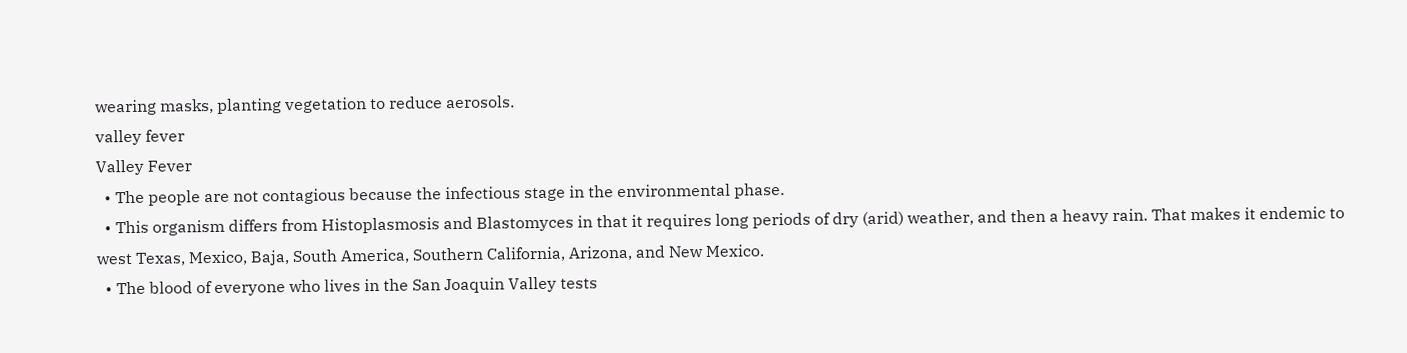wearing masks, planting vegetation to reduce aerosols.
valley fever
Valley Fever
  • The people are not contagious because the infectious stage in the environmental phase.
  • This organism differs from Histoplasmosis and Blastomyces in that it requires long periods of dry (arid) weather, and then a heavy rain. That makes it endemic to west Texas, Mexico, Baja, South America, Southern California, Arizona, and New Mexico.
  • The blood of everyone who lives in the San Joaquin Valley tests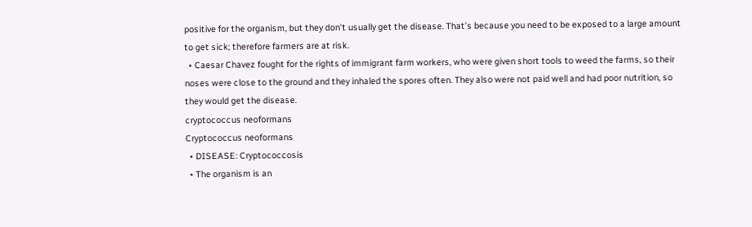positive for the organism, but they don’t usually get the disease. That’s because you need to be exposed to a large amount to get sick; therefore farmers are at risk.
  • Caesar Chavez fought for the rights of immigrant farm workers, who were given short tools to weed the farms, so their noses were close to the ground and they inhaled the spores often. They also were not paid well and had poor nutrition, so they would get the disease.
cryptococcus neoformans
Cryptococcus neoformans
  • DISEASE: Cryptococcosis
  • The organism is an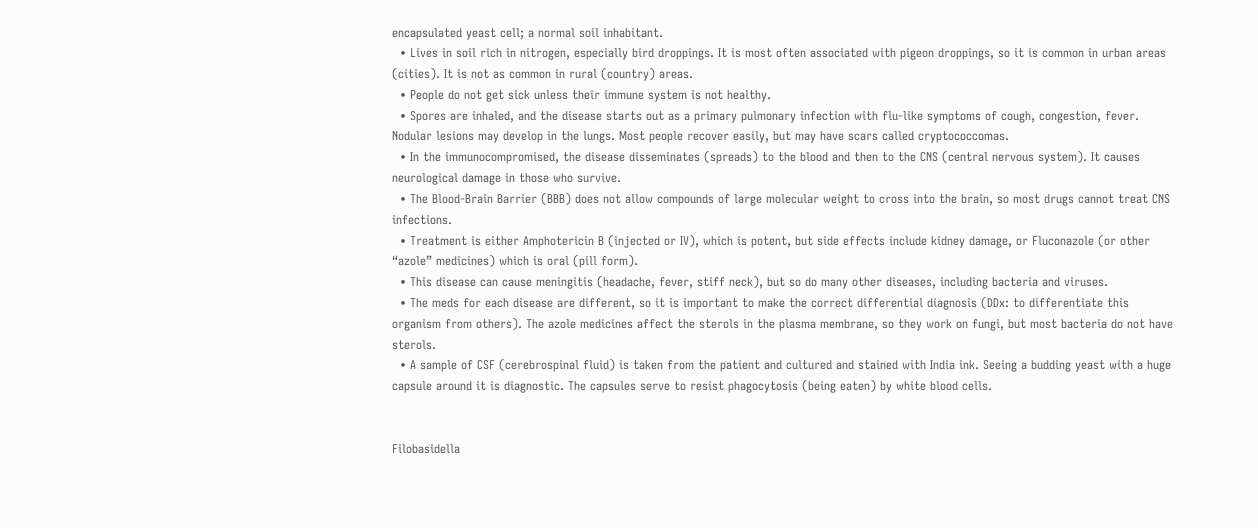encapsulated yeast cell; a normal soil inhabitant.
  • Lives in soil rich in nitrogen, especially bird droppings. It is most often associated with pigeon droppings, so it is common in urban areas (cities). It is not as common in rural (country) areas.
  • People do not get sick unless their immune system is not healthy.
  • Spores are inhaled, and the disease starts out as a primary pulmonary infection with flu-like symptoms of cough, congestion, fever. Nodular lesions may develop in the lungs. Most people recover easily, but may have scars called cryptococcomas.
  • In the immunocompromised, the disease disseminates (spreads) to the blood and then to the CNS (central nervous system). It causes neurological damage in those who survive.
  • The Blood-Brain Barrier (BBB) does not allow compounds of large molecular weight to cross into the brain, so most drugs cannot treat CNS infections.
  • Treatment is either Amphotericin B (injected or IV), which is potent, but side effects include kidney damage, or Fluconazole (or other “azole” medicines) which is oral (pill form).
  • This disease can cause meningitis (headache, fever, stiff neck), but so do many other diseases, including bacteria and viruses.
  • The meds for each disease are different, so it is important to make the correct differential diagnosis (DDx: to differentiate this organism from others). The azole medicines affect the sterols in the plasma membrane, so they work on fungi, but most bacteria do not have sterols.
  • A sample of CSF (cerebrospinal fluid) is taken from the patient and cultured and stained with India ink. Seeing a budding yeast with a huge capsule around it is diagnostic. The capsules serve to resist phagocytosis (being eaten) by white blood cells.


Filobasidella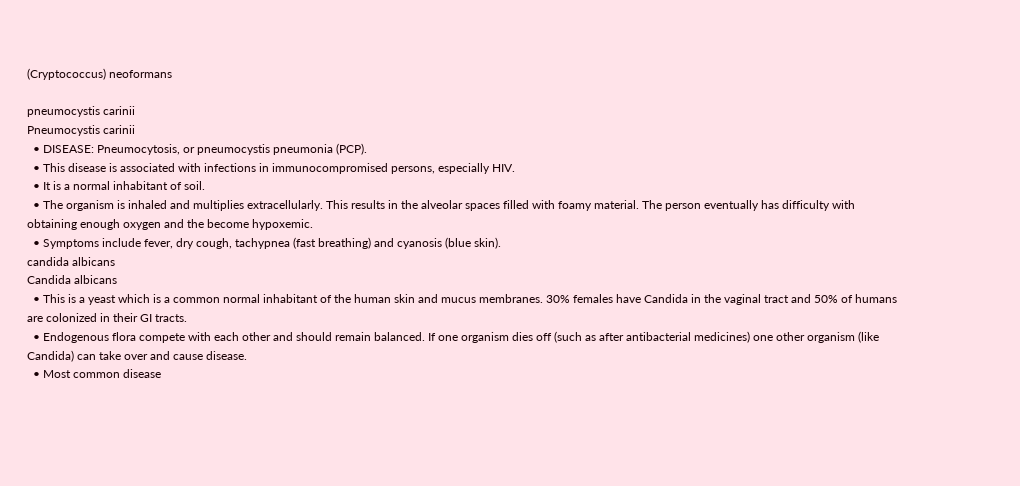(Cryptococcus) neoformans

pneumocystis carinii
Pneumocystis carinii
  • DISEASE: Pneumocytosis, or pneumocystis pneumonia (PCP).
  • This disease is associated with infections in immunocompromised persons, especially HIV.
  • It is a normal inhabitant of soil.
  • The organism is inhaled and multiplies extracellularly. This results in the alveolar spaces filled with foamy material. The person eventually has difficulty with obtaining enough oxygen and the become hypoxemic.
  • Symptoms include fever, dry cough, tachypnea (fast breathing) and cyanosis (blue skin).
candida albicans
Candida albicans
  • This is a yeast which is a common normal inhabitant of the human skin and mucus membranes. 30% females have Candida in the vaginal tract and 50% of humans are colonized in their GI tracts.
  • Endogenous flora compete with each other and should remain balanced. If one organism dies off (such as after antibacterial medicines) one other organism (like Candida) can take over and cause disease.
  • Most common disease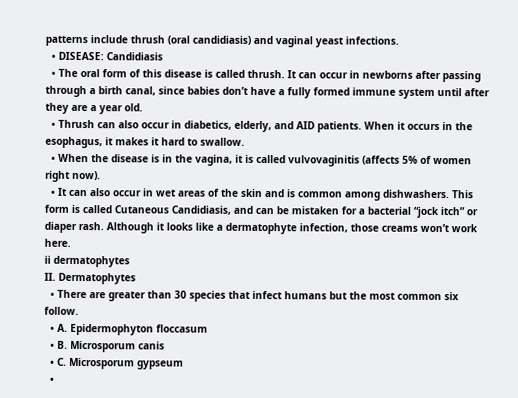patterns include thrush (oral candidiasis) and vaginal yeast infections.
  • DISEASE: Candidiasis
  • The oral form of this disease is called thrush. It can occur in newborns after passing through a birth canal, since babies don’t have a fully formed immune system until after they are a year old.
  • Thrush can also occur in diabetics, elderly, and AID patients. When it occurs in the esophagus, it makes it hard to swallow.
  • When the disease is in the vagina, it is called vulvovaginitis (affects 5% of women right now).
  • It can also occur in wet areas of the skin and is common among dishwashers. This form is called Cutaneous Candidiasis, and can be mistaken for a bacterial “jock itch” or diaper rash. Although it looks like a dermatophyte infection, those creams won’t work here.
ii dermatophytes
II. Dermatophytes
  • There are greater than 30 species that infect humans but the most common six follow.
  • A. Epidermophyton floccasum
  • B. Microsporum canis
  • C. Microsporum gypseum
  •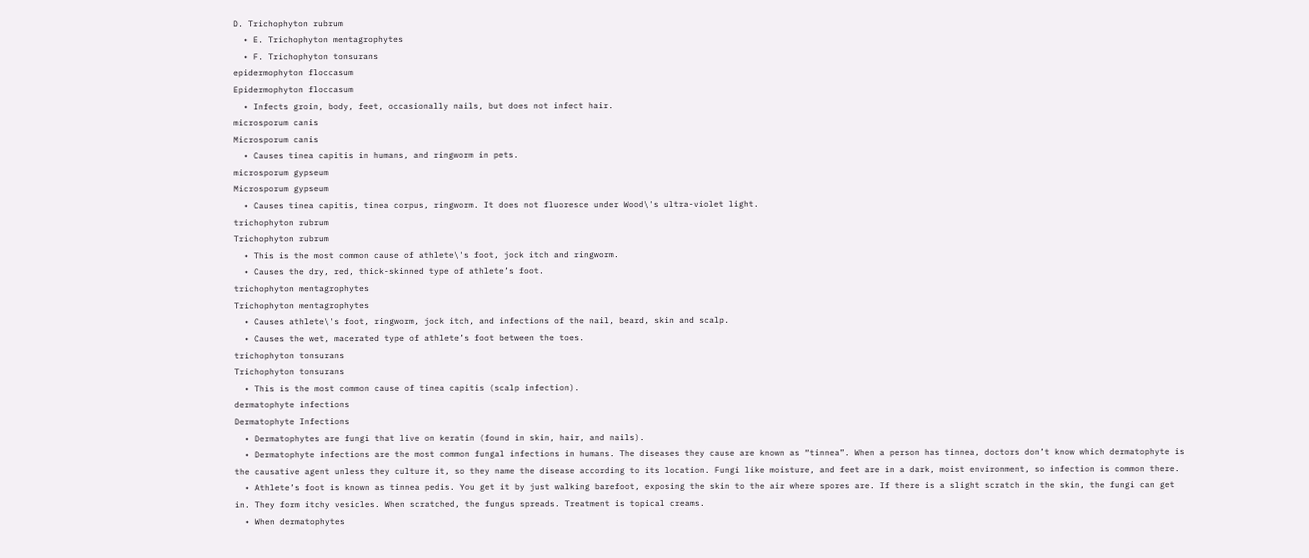D. Trichophyton rubrum
  • E. Trichophyton mentagrophytes
  • F. Trichophyton tonsurans
epidermophyton floccasum
Epidermophyton floccasum
  • Infects groin, body, feet, occasionally nails, but does not infect hair.
microsporum canis
Microsporum canis
  • Causes tinea capitis in humans, and ringworm in pets.
microsporum gypseum
Microsporum gypseum
  • Causes tinea capitis, tinea corpus, ringworm. It does not fluoresce under Wood\'s ultra-violet light.
trichophyton rubrum
Trichophyton rubrum
  • This is the most common cause of athlete\'s foot, jock itch and ringworm.
  • Causes the dry, red, thick-skinned type of athlete’s foot.
trichophyton mentagrophytes
Trichophyton mentagrophytes
  • Causes athlete\'s foot, ringworm, jock itch, and infections of the nail, beard, skin and scalp.
  • Causes the wet, macerated type of athlete’s foot between the toes.
trichophyton tonsurans
Trichophyton tonsurans
  • This is the most common cause of tinea capitis (scalp infection).
dermatophyte infections
Dermatophyte Infections
  • Dermatophytes are fungi that live on keratin (found in skin, hair, and nails).
  • Dermatophyte infections are the most common fungal infections in humans. The diseases they cause are known as “tinnea”. When a person has tinnea, doctors don’t know which dermatophyte is the causative agent unless they culture it, so they name the disease according to its location. Fungi like moisture, and feet are in a dark, moist environment, so infection is common there.
  • Athlete’s foot is known as tinnea pedis. You get it by just walking barefoot, exposing the skin to the air where spores are. If there is a slight scratch in the skin, the fungi can get in. They form itchy vesicles. When scratched, the fungus spreads. Treatment is topical creams.
  • When dermatophytes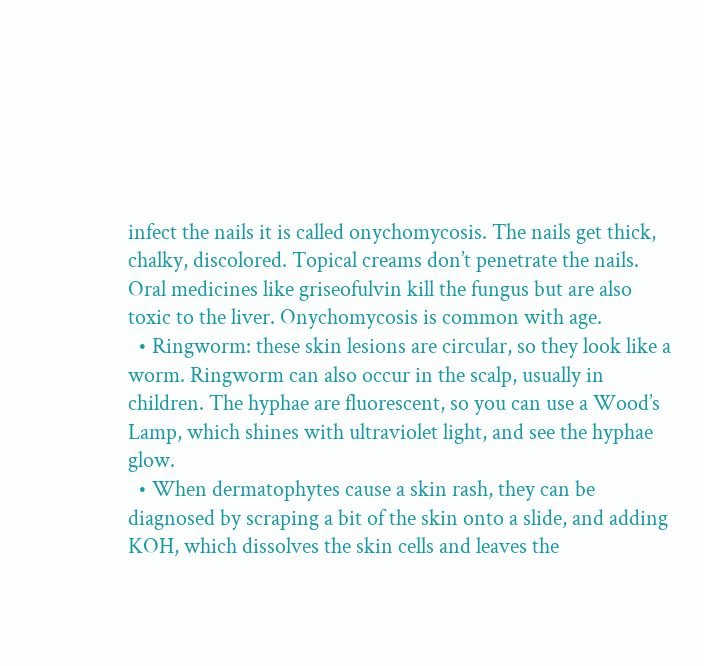infect the nails it is called onychomycosis. The nails get thick, chalky, discolored. Topical creams don’t penetrate the nails. Oral medicines like griseofulvin kill the fungus but are also toxic to the liver. Onychomycosis is common with age.
  • Ringworm: these skin lesions are circular, so they look like a worm. Ringworm can also occur in the scalp, usually in children. The hyphae are fluorescent, so you can use a Wood’s Lamp, which shines with ultraviolet light, and see the hyphae glow.
  • When dermatophytes cause a skin rash, they can be diagnosed by scraping a bit of the skin onto a slide, and adding KOH, which dissolves the skin cells and leaves the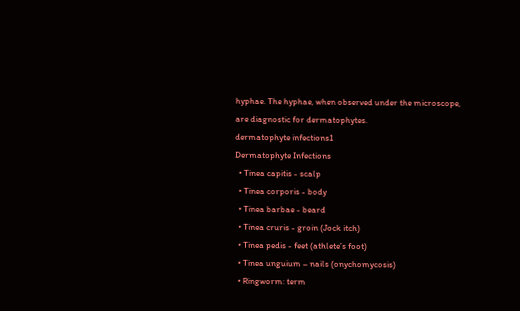hyphae. The hyphae, when observed under the microscope, are diagnostic for dermatophytes.
dermatophyte infections1
Dermatophyte Infections
  • Tinea capitis - scalp
  • Tinea corporis - body
  • Tinea barbae - beard
  • Tinea cruris - groin (Jock itch)
  • Tinea pedis - feet (athlete’s foot)
  • Tinea unguium – nails (onychomycosis)
  • Ringworm: term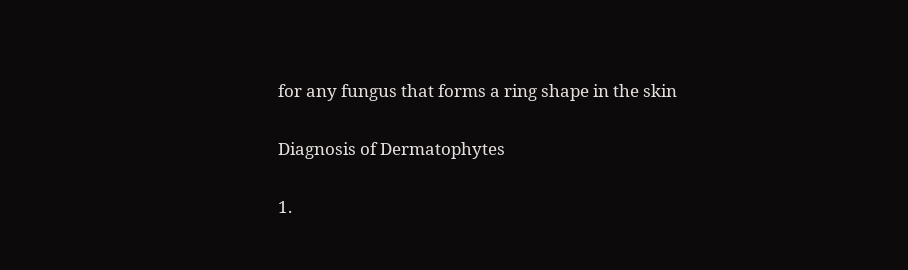for any fungus that forms a ring shape in the skin

Diagnosis of Dermatophytes

1.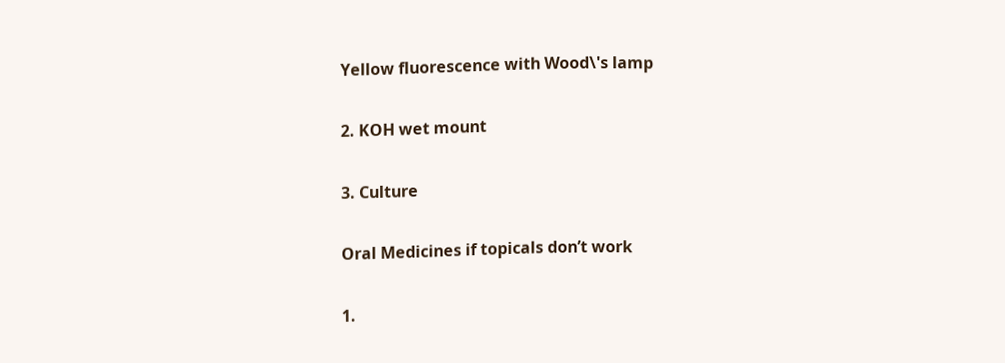Yellow fluorescence with Wood\'s lamp

2. KOH wet mount

3. Culture

Oral Medicines if topicals don’t work

1.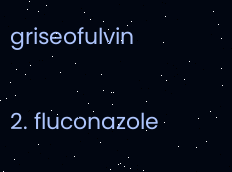griseofulvin

2. fluconazole